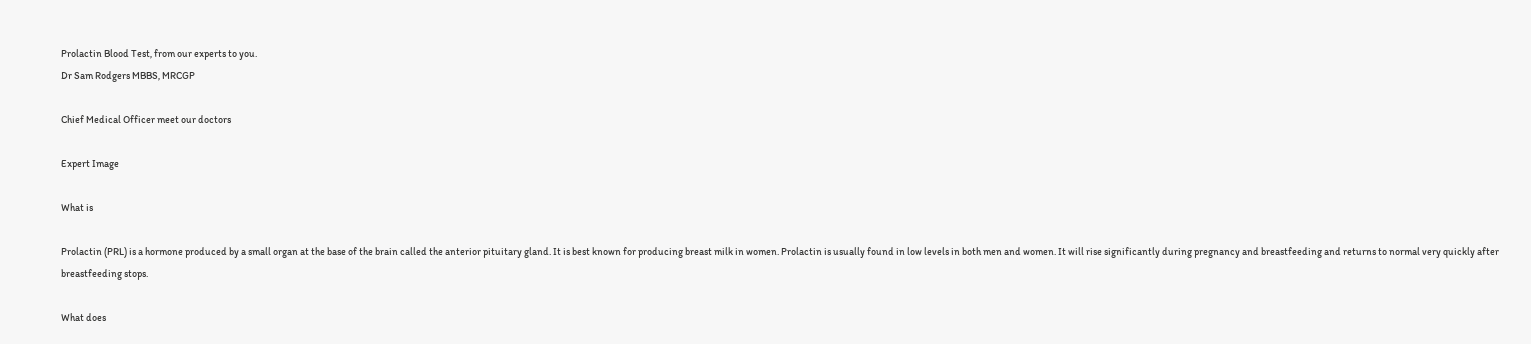Prolactin Blood Test, from our experts to you.
Dr Sam Rodgers MBBS, MRCGP

Chief Medical Officer meet our doctors

Expert Image

What is

Prolactin (PRL) is a hormone produced by a small organ at the base of the brain called the anterior pituitary gland. It is best known for producing breast milk in women. Prolactin is usually found in low levels in both men and women. It will rise significantly during pregnancy and breastfeeding and returns to normal very quickly after breastfeeding stops.

What does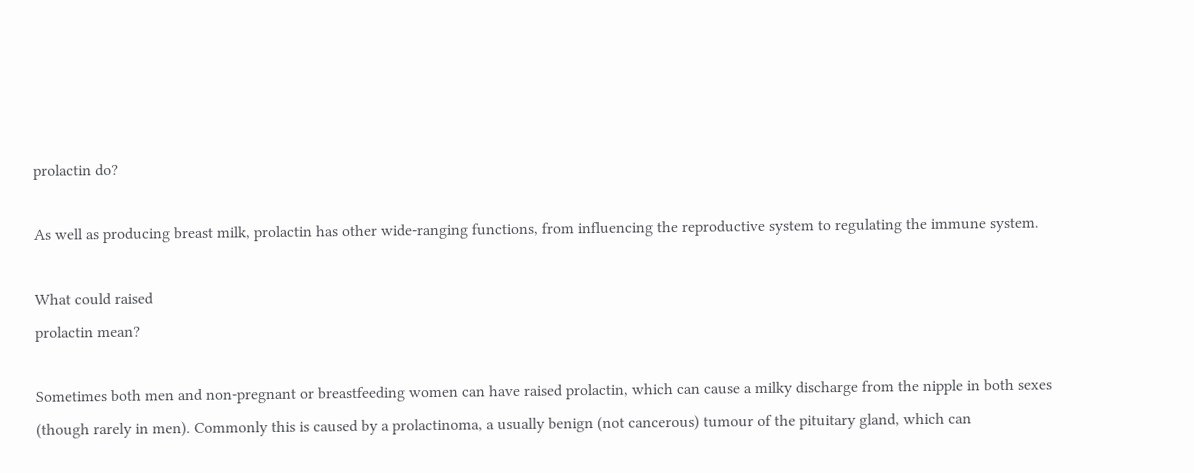prolactin do?

As well as producing breast milk, prolactin has other wide-ranging functions, from influencing the reproductive system to regulating the immune system.

What could raised
prolactin mean?

Sometimes both men and non-pregnant or breastfeeding women can have raised prolactin, which can cause a milky discharge from the nipple in both sexes (though rarely in men). Commonly this is caused by a prolactinoma, a usually benign (not cancerous) tumour of the pituitary gland, which can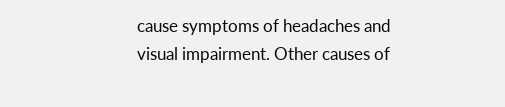cause symptoms of headaches and visual impairment. Other causes of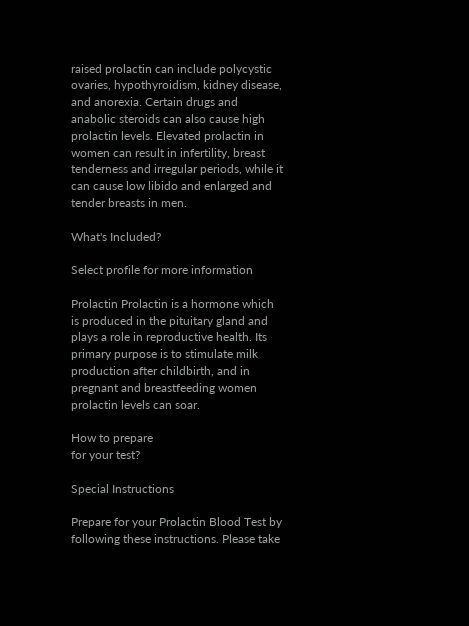raised prolactin can include polycystic ovaries, hypothyroidism, kidney disease, and anorexia. Certain drugs and anabolic steroids can also cause high prolactin levels. Elevated prolactin in women can result in infertility, breast tenderness and irregular periods, while it can cause low libido and enlarged and tender breasts in men.

What's Included?

Select profile for more information

Prolactin Prolactin is a hormone which is produced in the pituitary gland and plays a role in reproductive health. Its primary purpose is to stimulate milk production after childbirth, and in pregnant and breastfeeding women prolactin levels can soar.

How to prepare
for your test?

Special Instructions

Prepare for your Prolactin Blood Test by following these instructions. Please take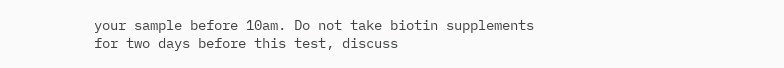your sample before 10am. Do not take biotin supplements for two days before this test, discuss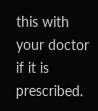this with your doctor if it is prescribed.